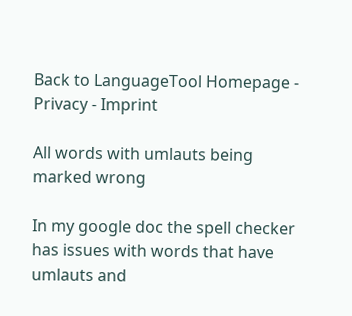Back to LanguageTool Homepage - Privacy - Imprint

All words with umlauts being marked wrong

In my google doc the spell checker has issues with words that have umlauts and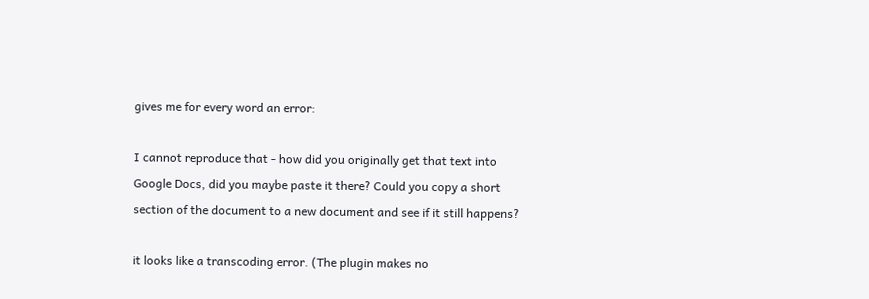gives me for every word an error:

I cannot reproduce that - how did you originally get that text into Google Docs, did you maybe paste it there? Could you copy a short section of the document to a new document and see if it still happens?

it looks like a transcoding error. (The plugin makes no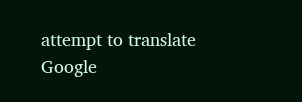attempt to translate Google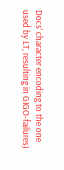Docs’ character encoding to the one used by LT, resulting in GIGO-failures)